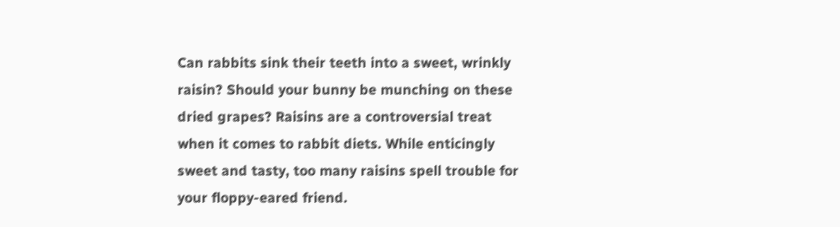Can rabbits sink their teeth into a sweet, wrinkly raisin? Should your bunny be munching on these dried grapes? Raisins are a controversial treat when it comes to rabbit diets. While enticingly sweet and tasty, too many raisins spell trouble for your floppy-eared friend.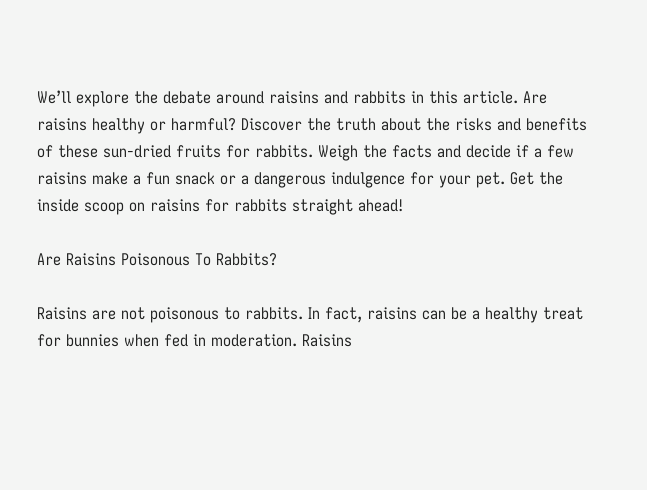We’ll explore the debate around raisins and rabbits in this article. Are raisins healthy or harmful? Discover the truth about the risks and benefits of these sun-dried fruits for rabbits. Weigh the facts and decide if a few raisins make a fun snack or a dangerous indulgence for your pet. Get the inside scoop on raisins for rabbits straight ahead!

Are Raisins Poisonous To Rabbits?

Raisins are not poisonous to rabbits. In fact, raisins can be a healthy treat for bunnies when fed in moderation. Raisins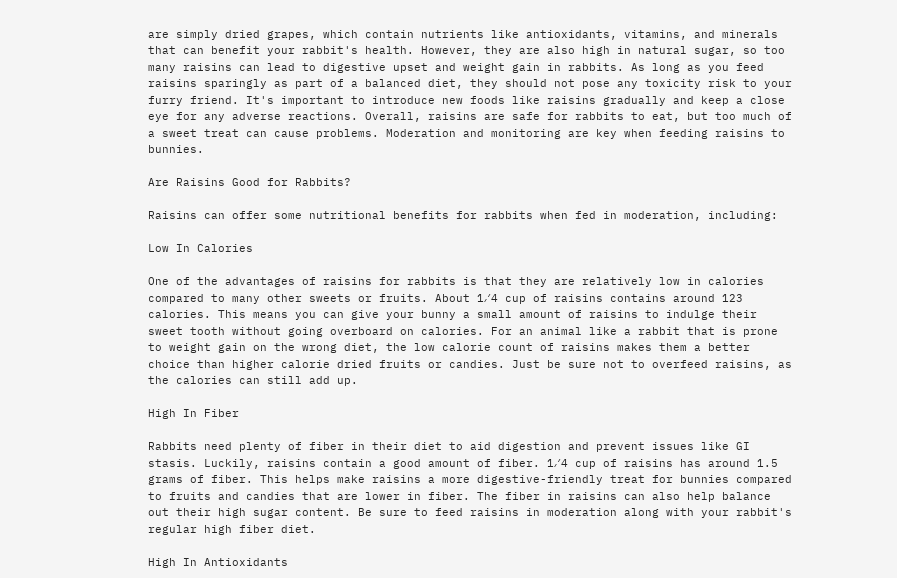are simply dried grapes, which contain nutrients like antioxidants, vitamins, and minerals that can benefit your rabbit's health. However, they are also high in natural sugar, so too many raisins can lead to digestive upset and weight gain in rabbits. As long as you feed raisins sparingly as part of a balanced diet, they should not pose any toxicity risk to your furry friend. It's important to introduce new foods like raisins gradually and keep a close eye for any adverse reactions. Overall, raisins are safe for rabbits to eat, but too much of a sweet treat can cause problems. Moderation and monitoring are key when feeding raisins to bunnies.

Are Raisins Good for Rabbits?

Raisins can offer some nutritional benefits for rabbits when fed in moderation, including:

Low In Calories

One of the advantages of raisins for rabbits is that they are relatively low in calories compared to many other sweets or fruits. About 1⁄4 cup of raisins contains around 123 calories. This means you can give your bunny a small amount of raisins to indulge their sweet tooth without going overboard on calories. For an animal like a rabbit that is prone to weight gain on the wrong diet, the low calorie count of raisins makes them a better choice than higher calorie dried fruits or candies. Just be sure not to overfeed raisins, as the calories can still add up.

High In Fiber

Rabbits need plenty of fiber in their diet to aid digestion and prevent issues like GI stasis. Luckily, raisins contain a good amount of fiber. 1⁄4 cup of raisins has around 1.5 grams of fiber. This helps make raisins a more digestive-friendly treat for bunnies compared to fruits and candies that are lower in fiber. The fiber in raisins can also help balance out their high sugar content. Be sure to feed raisins in moderation along with your rabbit's regular high fiber diet.

High In Antioxidants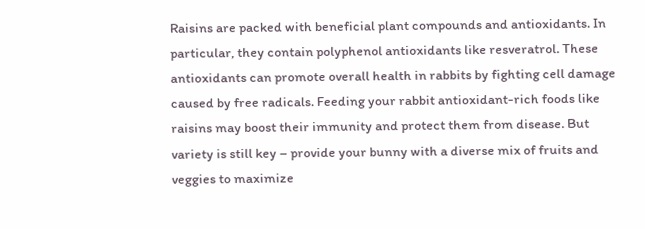Raisins are packed with beneficial plant compounds and antioxidants. In particular, they contain polyphenol antioxidants like resveratrol. These antioxidants can promote overall health in rabbits by fighting cell damage caused by free radicals. Feeding your rabbit antioxidant-rich foods like raisins may boost their immunity and protect them from disease. But variety is still key – provide your bunny with a diverse mix of fruits and veggies to maximize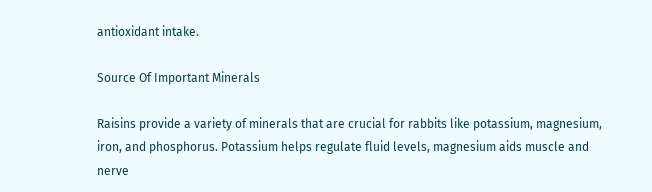antioxidant intake.

Source Of Important Minerals

Raisins provide a variety of minerals that are crucial for rabbits like potassium, magnesium, iron, and phosphorus. Potassium helps regulate fluid levels, magnesium aids muscle and nerve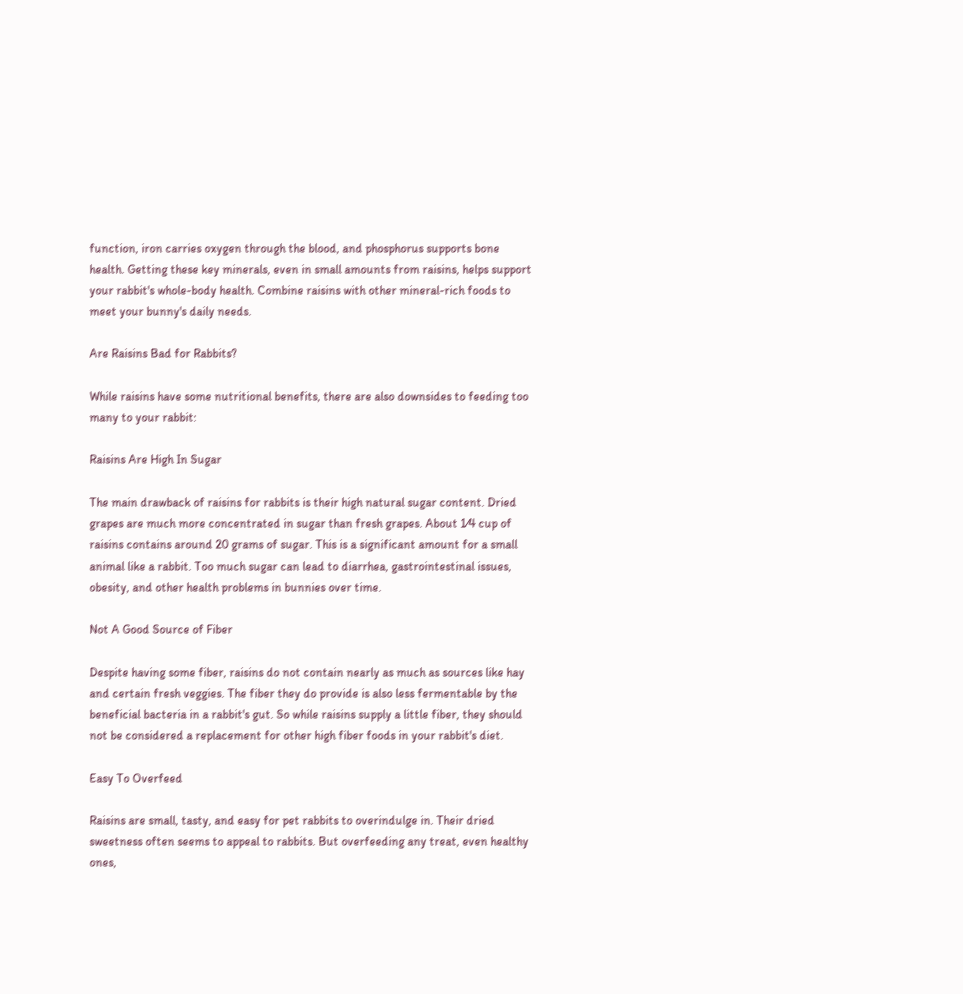function, iron carries oxygen through the blood, and phosphorus supports bone health. Getting these key minerals, even in small amounts from raisins, helps support your rabbit's whole-body health. Combine raisins with other mineral-rich foods to meet your bunny's daily needs.

Are Raisins Bad for Rabbits?

While raisins have some nutritional benefits, there are also downsides to feeding too many to your rabbit:

Raisins Are High In Sugar

The main drawback of raisins for rabbits is their high natural sugar content. Dried grapes are much more concentrated in sugar than fresh grapes. About 1⁄4 cup of raisins contains around 20 grams of sugar. This is a significant amount for a small animal like a rabbit. Too much sugar can lead to diarrhea, gastrointestinal issues, obesity, and other health problems in bunnies over time.

Not A Good Source of Fiber

Despite having some fiber, raisins do not contain nearly as much as sources like hay and certain fresh veggies. The fiber they do provide is also less fermentable by the beneficial bacteria in a rabbit's gut. So while raisins supply a little fiber, they should not be considered a replacement for other high fiber foods in your rabbit's diet.

Easy To Overfeed

Raisins are small, tasty, and easy for pet rabbits to overindulge in. Their dried sweetness often seems to appeal to rabbits. But overfeeding any treat, even healthy ones,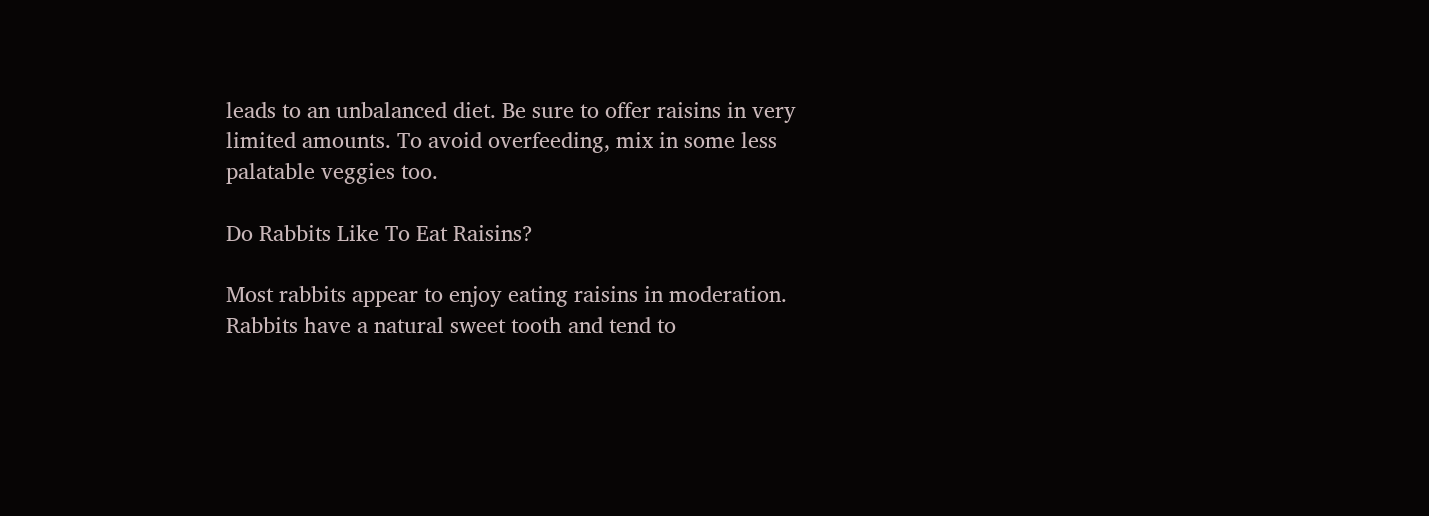leads to an unbalanced diet. Be sure to offer raisins in very limited amounts. To avoid overfeeding, mix in some less palatable veggies too.

Do Rabbits Like To Eat Raisins?

Most rabbits appear to enjoy eating raisins in moderation. Rabbits have a natural sweet tooth and tend to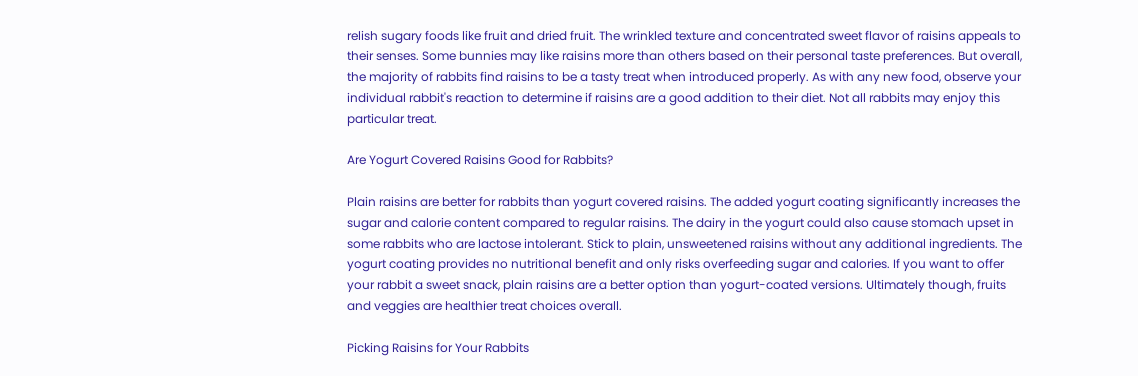relish sugary foods like fruit and dried fruit. The wrinkled texture and concentrated sweet flavor of raisins appeals to their senses. Some bunnies may like raisins more than others based on their personal taste preferences. But overall, the majority of rabbits find raisins to be a tasty treat when introduced properly. As with any new food, observe your individual rabbit's reaction to determine if raisins are a good addition to their diet. Not all rabbits may enjoy this particular treat.

Are Yogurt Covered Raisins Good for Rabbits?

Plain raisins are better for rabbits than yogurt covered raisins. The added yogurt coating significantly increases the sugar and calorie content compared to regular raisins. The dairy in the yogurt could also cause stomach upset in some rabbits who are lactose intolerant. Stick to plain, unsweetened raisins without any additional ingredients. The yogurt coating provides no nutritional benefit and only risks overfeeding sugar and calories. If you want to offer your rabbit a sweet snack, plain raisins are a better option than yogurt-coated versions. Ultimately though, fruits and veggies are healthier treat choices overall.

Picking Raisins for Your Rabbits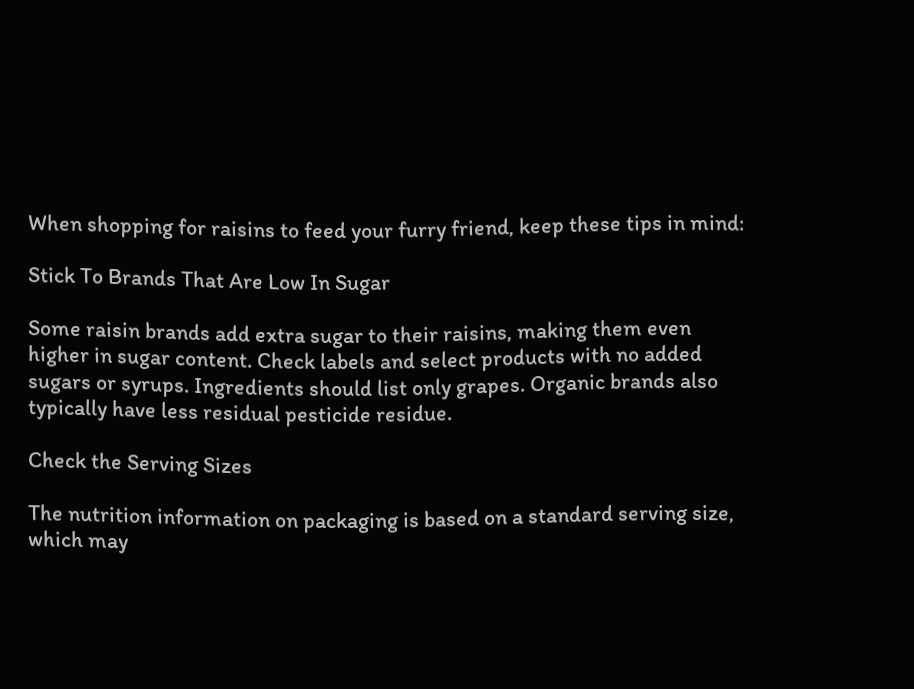When shopping for raisins to feed your furry friend, keep these tips in mind:

Stick To Brands That Are Low In Sugar

Some raisin brands add extra sugar to their raisins, making them even higher in sugar content. Check labels and select products with no added sugars or syrups. Ingredients should list only grapes. Organic brands also typically have less residual pesticide residue.

Check the Serving Sizes

The nutrition information on packaging is based on a standard serving size, which may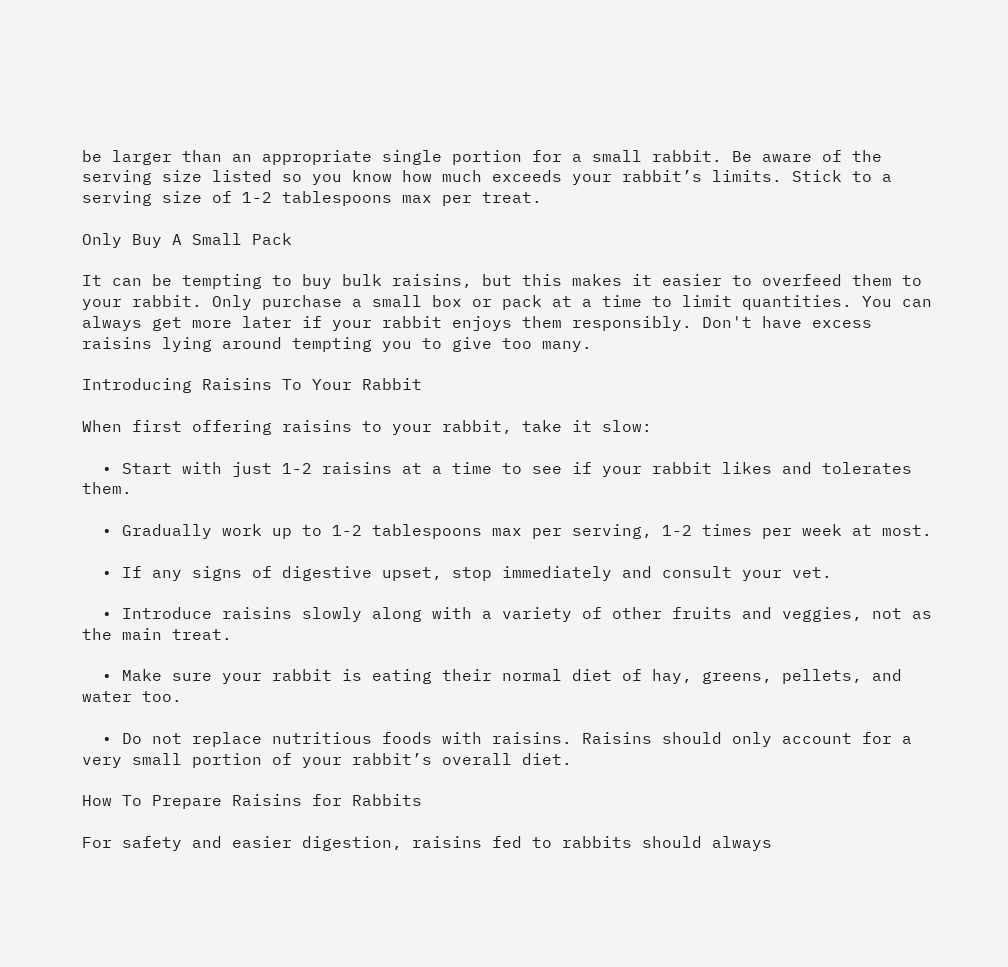be larger than an appropriate single portion for a small rabbit. Be aware of the serving size listed so you know how much exceeds your rabbit’s limits. Stick to a serving size of 1-2 tablespoons max per treat.

Only Buy A Small Pack

It can be tempting to buy bulk raisins, but this makes it easier to overfeed them to your rabbit. Only purchase a small box or pack at a time to limit quantities. You can always get more later if your rabbit enjoys them responsibly. Don't have excess raisins lying around tempting you to give too many.

Introducing Raisins To Your Rabbit

When first offering raisins to your rabbit, take it slow:

  • Start with just 1-2 raisins at a time to see if your rabbit likes and tolerates them.

  • Gradually work up to 1-2 tablespoons max per serving, 1-2 times per week at most.

  • If any signs of digestive upset, stop immediately and consult your vet.

  • Introduce raisins slowly along with a variety of other fruits and veggies, not as the main treat.

  • Make sure your rabbit is eating their normal diet of hay, greens, pellets, and water too.

  • Do not replace nutritious foods with raisins. Raisins should only account for a very small portion of your rabbit’s overall diet.

How To Prepare Raisins for Rabbits

For safety and easier digestion, raisins fed to rabbits should always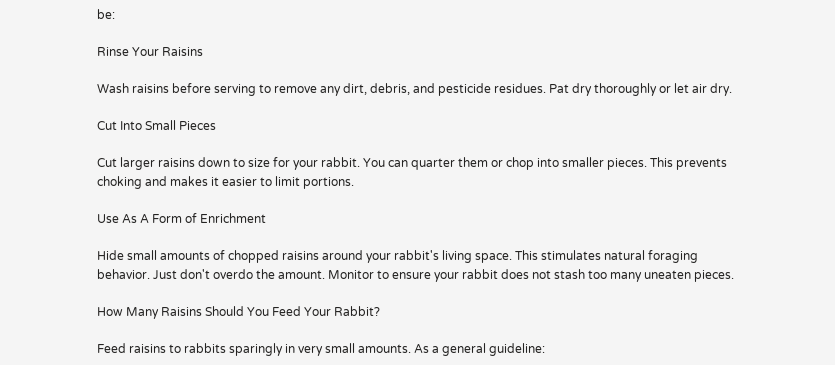be:

Rinse Your Raisins

Wash raisins before serving to remove any dirt, debris, and pesticide residues. Pat dry thoroughly or let air dry.

Cut Into Small Pieces

Cut larger raisins down to size for your rabbit. You can quarter them or chop into smaller pieces. This prevents choking and makes it easier to limit portions.

Use As A Form of Enrichment

Hide small amounts of chopped raisins around your rabbit's living space. This stimulates natural foraging behavior. Just don't overdo the amount. Monitor to ensure your rabbit does not stash too many uneaten pieces.

How Many Raisins Should You Feed Your Rabbit?

Feed raisins to rabbits sparingly in very small amounts. As a general guideline: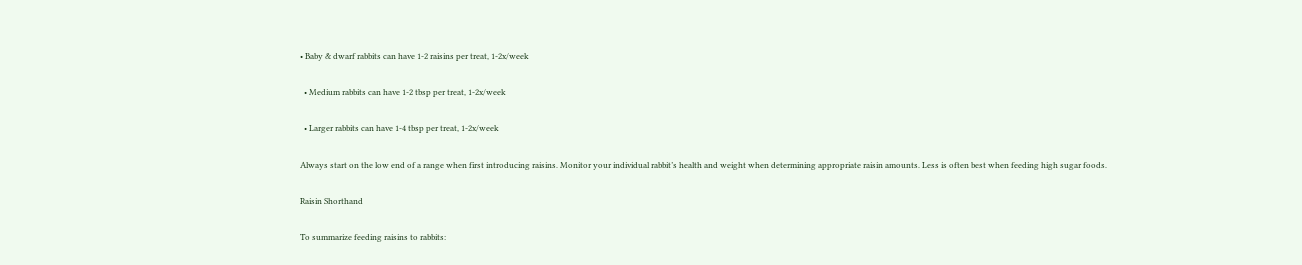• Baby & dwarf rabbits can have 1-2 raisins per treat, 1-2x/week

  • Medium rabbits can have 1-2 tbsp per treat, 1-2x/week

  • Larger rabbits can have 1-4 tbsp per treat, 1-2x/week

Always start on the low end of a range when first introducing raisins. Monitor your individual rabbit’s health and weight when determining appropriate raisin amounts. Less is often best when feeding high sugar foods.

Raisin Shorthand

To summarize feeding raisins to rabbits: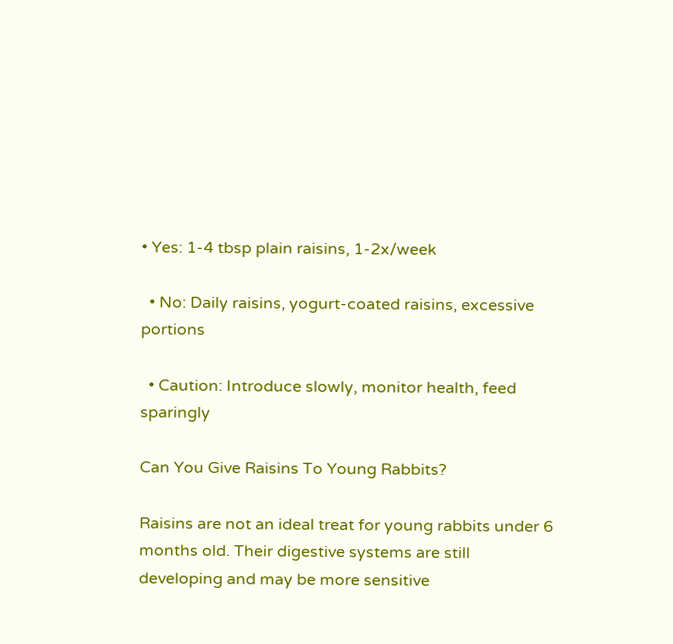• Yes: 1-4 tbsp plain raisins, 1-2x/week

  • No: Daily raisins, yogurt-coated raisins, excessive portions

  • Caution: Introduce slowly, monitor health, feed sparingly

Can You Give Raisins To Young Rabbits?

Raisins are not an ideal treat for young rabbits under 6 months old. Their digestive systems are still developing and may be more sensitive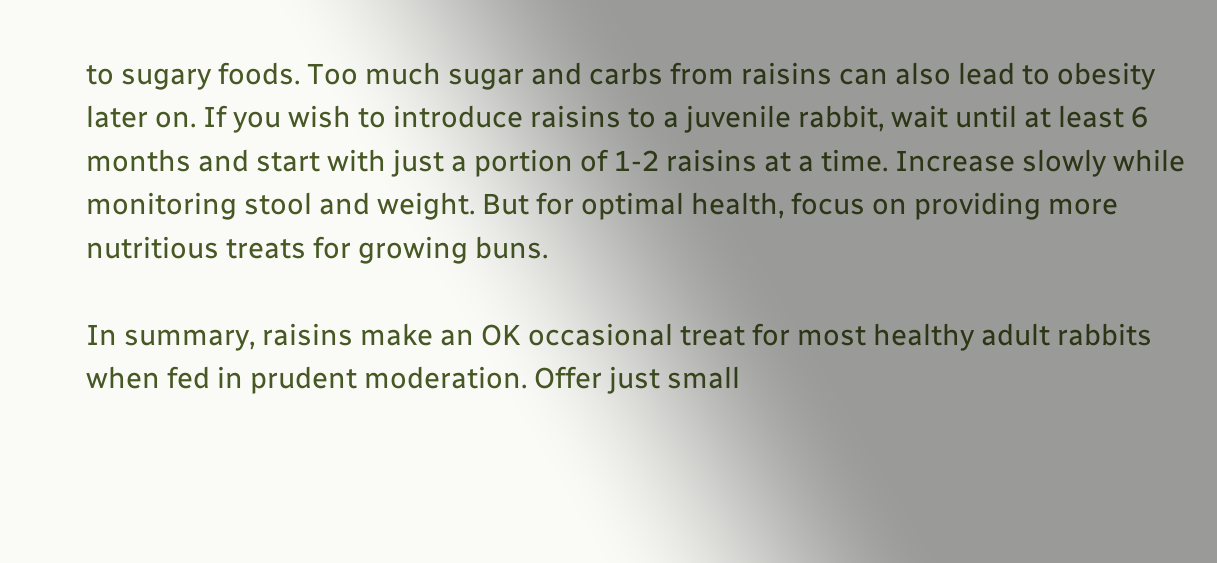to sugary foods. Too much sugar and carbs from raisins can also lead to obesity later on. If you wish to introduce raisins to a juvenile rabbit, wait until at least 6 months and start with just a portion of 1-2 raisins at a time. Increase slowly while monitoring stool and weight. But for optimal health, focus on providing more nutritious treats for growing buns.

In summary, raisins make an OK occasional treat for most healthy adult rabbits when fed in prudent moderation. Offer just small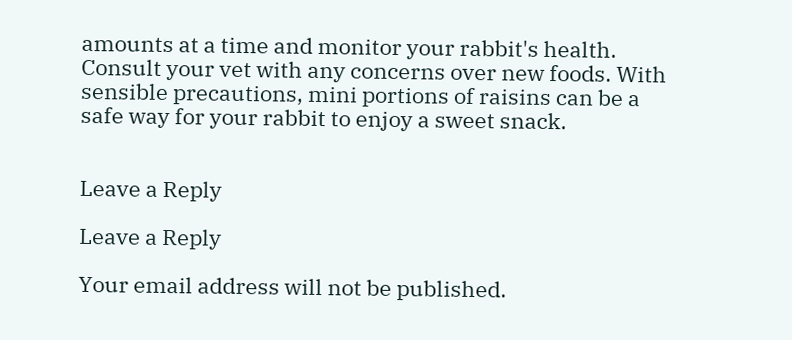amounts at a time and monitor your rabbit's health. Consult your vet with any concerns over new foods. With sensible precautions, mini portions of raisins can be a safe way for your rabbit to enjoy a sweet snack.


Leave a Reply

Leave a Reply

Your email address will not be published.